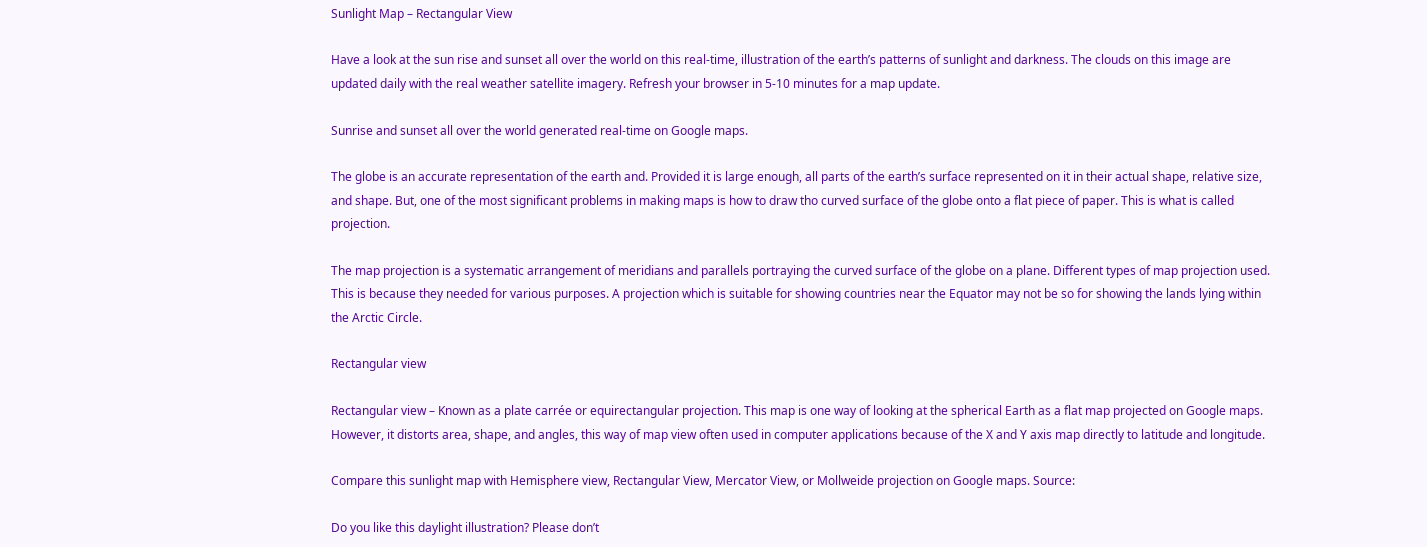Sunlight Map – Rectangular View

Have a look at the sun rise and sunset all over the world on this real-time, illustration of the earth’s patterns of sunlight and darkness. The clouds on this image are updated daily with the real weather satellite imagery. Refresh your browser in 5-10 minutes for a map update.

Sunrise and sunset all over the world generated real-time on Google maps.

The globe is an accurate representation of the earth and. Provided it is large enough, all parts of the earth’s surface represented on it in their actual shape, relative size, and shape. But, one of the most significant problems in making maps is how to draw tho curved surface of the globe onto a flat piece of paper. This is what is called projection.

The map projection is a systematic arrangement of meridians and parallels portraying the curved surface of the globe on a plane. Different types of map projection used. This is because they needed for various purposes. A projection which is suitable for showing countries near the Equator may not be so for showing the lands lying within the Arctic Circle.

Rectangular view

Rectangular view – Known as a plate carrée or equirectangular projection. This map is one way of looking at the spherical Earth as a flat map projected on Google maps. However, it distorts area, shape, and angles, this way of map view often used in computer applications because of the X and Y axis map directly to latitude and longitude.

Compare this sunlight map with Hemisphere view, Rectangular View, Mercator View, or Mollweide projection on Google maps. Source:

Do you like this daylight illustration? Please don’t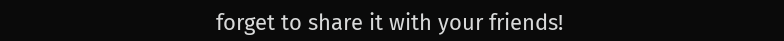forget to share it with your friends!